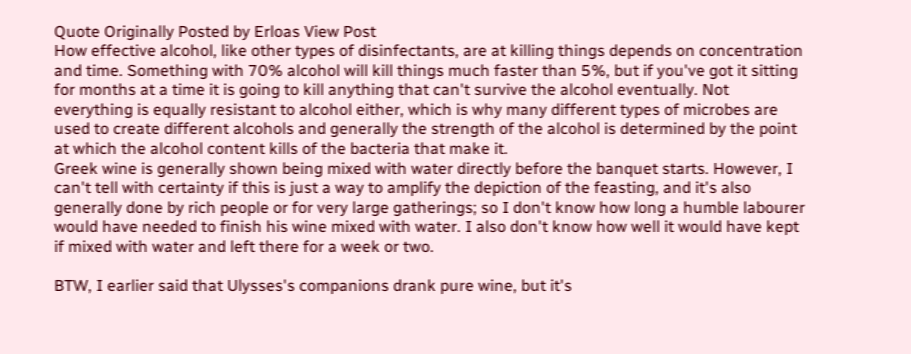Quote Originally Posted by Erloas View Post
How effective alcohol, like other types of disinfectants, are at killing things depends on concentration and time. Something with 70% alcohol will kill things much faster than 5%, but if you've got it sitting for months at a time it is going to kill anything that can't survive the alcohol eventually. Not everything is equally resistant to alcohol either, which is why many different types of microbes are used to create different alcohols and generally the strength of the alcohol is determined by the point at which the alcohol content kills of the bacteria that make it.
Greek wine is generally shown being mixed with water directly before the banquet starts. However, I can't tell with certainty if this is just a way to amplify the depiction of the feasting, and it's also generally done by rich people or for very large gatherings; so I don't know how long a humble labourer would have needed to finish his wine mixed with water. I also don't know how well it would have kept if mixed with water and left there for a week or two.

BTW, I earlier said that Ulysses's companions drank pure wine, but it's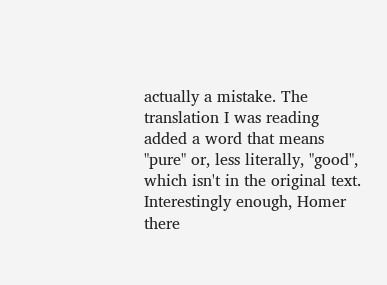actually a mistake. The translation I was reading added a word that means "pure" or, less literally, "good", which isn't in the original text. Interestingly enough, Homer there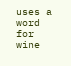uses a word for wine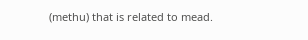(methu) that is related to mead.